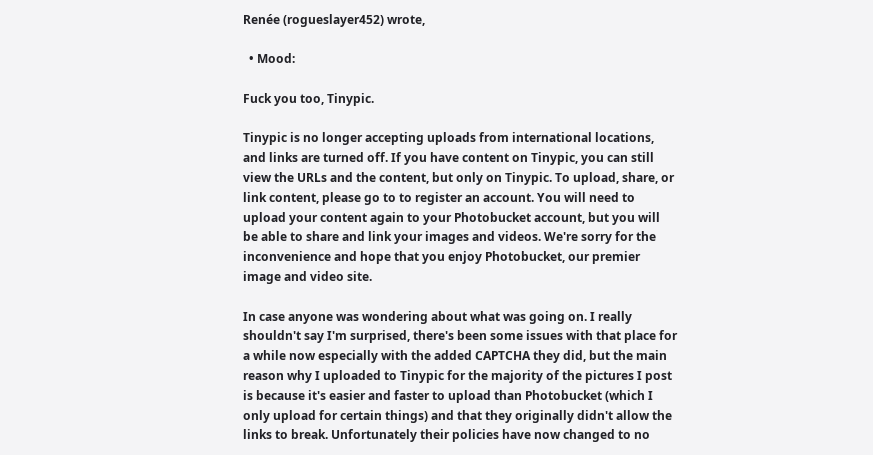Renée (rogueslayer452) wrote,

  • Mood:

Fuck you too, Tinypic.

Tinypic is no longer accepting uploads from international locations, and links are turned off. If you have content on Tinypic, you can still view the URLs and the content, but only on Tinypic. To upload, share, or link content, please go to to register an account. You will need to upload your content again to your Photobucket account, but you will be able to share and link your images and videos. We're sorry for the inconvenience and hope that you enjoy Photobucket, our premier image and video site.

In case anyone was wondering about what was going on. I really shouldn't say I'm surprised, there's been some issues with that place for a while now especially with the added CAPTCHA they did, but the main reason why I uploaded to Tinypic for the majority of the pictures I post is because it's easier and faster to upload than Photobucket (which I only upload for certain things) and that they originally didn't allow the links to break. Unfortunately their policies have now changed to no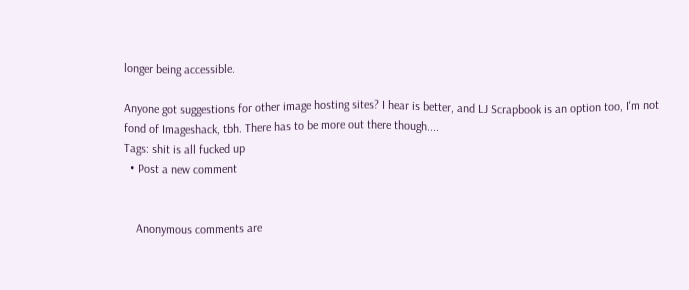longer being accessible.

Anyone got suggestions for other image hosting sites? I hear is better, and LJ Scrapbook is an option too, I'm not fond of Imageshack, tbh. There has to be more out there though....
Tags: shit is all fucked up
  • Post a new comment


    Anonymous comments are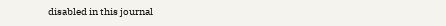disabled in this journal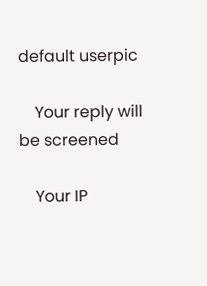default userpic

    Your reply will be screened

    Your IP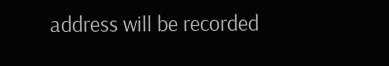address will be recorded